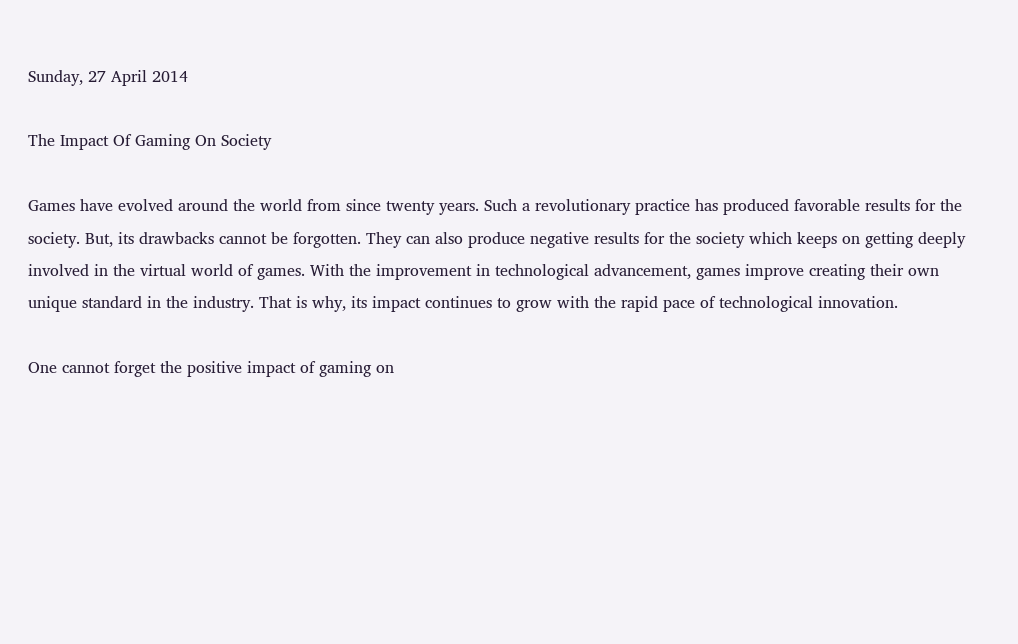Sunday, 27 April 2014

The Impact Of Gaming On Society

Games have evolved around the world from since twenty years. Such a revolutionary practice has produced favorable results for the society. But, its drawbacks cannot be forgotten. They can also produce negative results for the society which keeps on getting deeply involved in the virtual world of games. With the improvement in technological advancement, games improve creating their own unique standard in the industry. That is why, its impact continues to grow with the rapid pace of technological innovation.

One cannot forget the positive impact of gaming on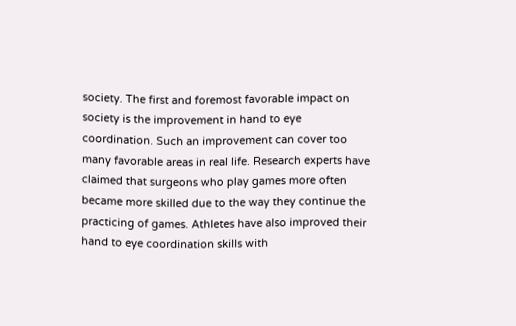society. The first and foremost favorable impact on society is the improvement in hand to eye coordination. Such an improvement can cover too many favorable areas in real life. Research experts have claimed that surgeons who play games more often became more skilled due to the way they continue the practicing of games. Athletes have also improved their hand to eye coordination skills with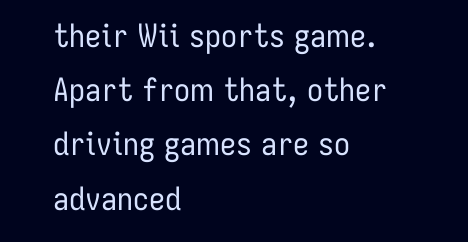their Wii sports game. Apart from that, other driving games are so advanced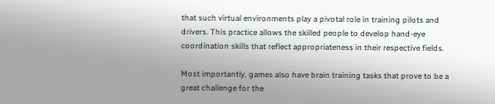that such virtual environments play a pivotal role in training pilots and drivers. This practice allows the skilled people to develop hand-eye coordination skills that reflect appropriateness in their respective fields.

Most importantly, games also have brain training tasks that prove to be a great challenge for the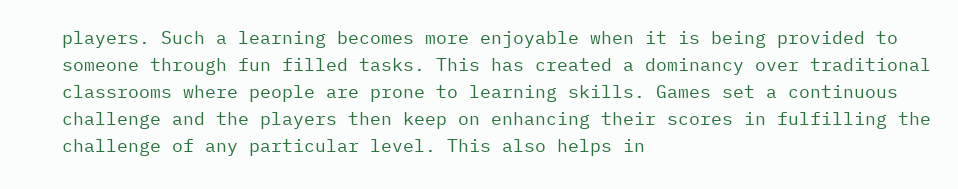players. Such a learning becomes more enjoyable when it is being provided to someone through fun filled tasks. This has created a dominancy over traditional classrooms where people are prone to learning skills. Games set a continuous challenge and the players then keep on enhancing their scores in fulfilling the challenge of any particular level. This also helps in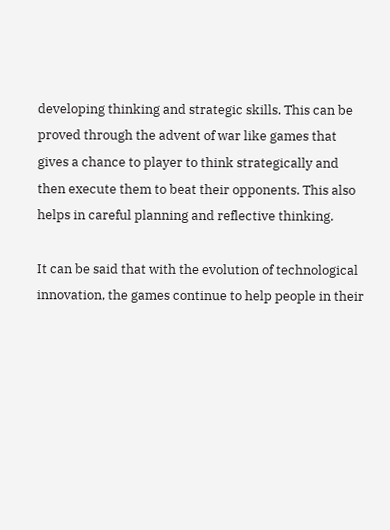developing thinking and strategic skills. This can be proved through the advent of war like games that gives a chance to player to think strategically and then execute them to beat their opponents. This also helps in careful planning and reflective thinking.

It can be said that with the evolution of technological innovation, the games continue to help people in their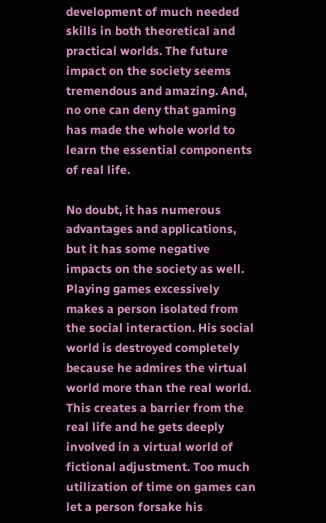development of much needed skills in both theoretical and practical worlds. The future impact on the society seems tremendous and amazing. And, no one can deny that gaming has made the whole world to learn the essential components of real life.

No doubt, it has numerous advantages and applications, but it has some negative impacts on the society as well. Playing games excessively makes a person isolated from the social interaction. His social world is destroyed completely because he admires the virtual world more than the real world. This creates a barrier from the real life and he gets deeply involved in a virtual world of fictional adjustment. Too much utilization of time on games can let a person forsake his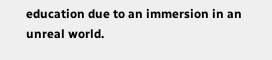education due to an immersion in an unreal world.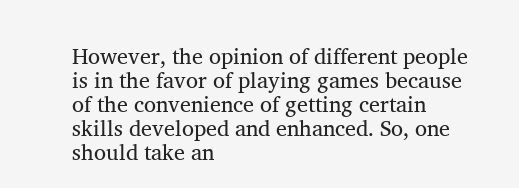However, the opinion of different people is in the favor of playing games because of the convenience of getting certain skills developed and enhanced. So, one should take an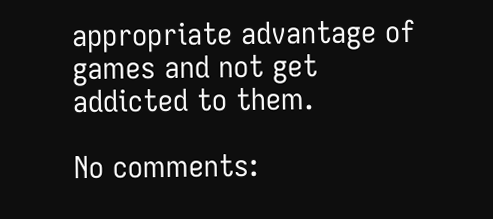appropriate advantage of games and not get addicted to them.

No comments: